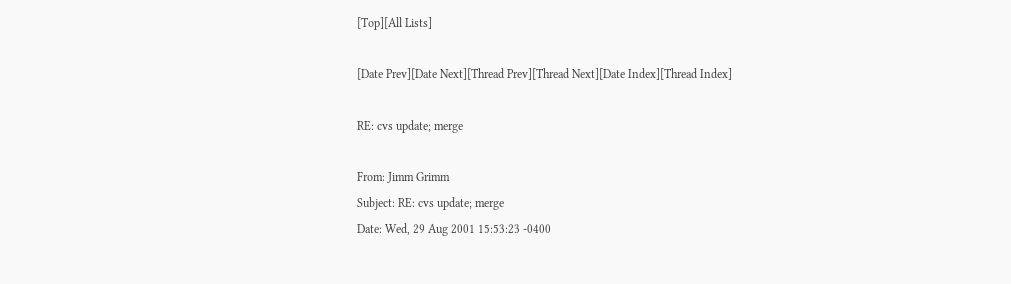[Top][All Lists]

[Date Prev][Date Next][Thread Prev][Thread Next][Date Index][Thread Index]

RE: cvs update; merge

From: Jimm Grimm
Subject: RE: cvs update; merge
Date: Wed, 29 Aug 2001 15:53:23 -0400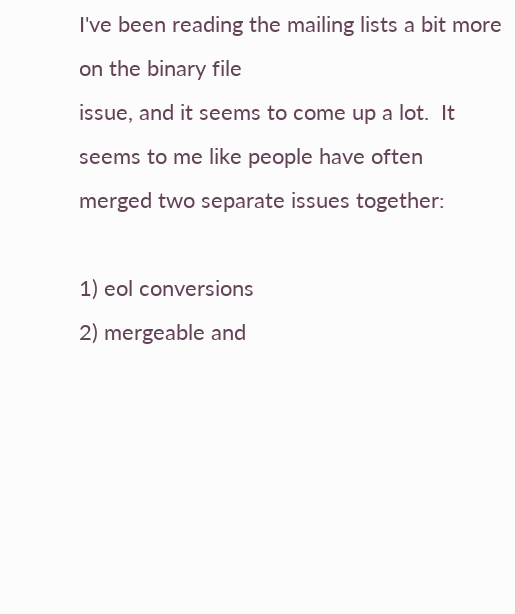I've been reading the mailing lists a bit more on the binary file
issue, and it seems to come up a lot.  It seems to me like people have often
merged two separate issues together:

1) eol conversions
2) mergeable and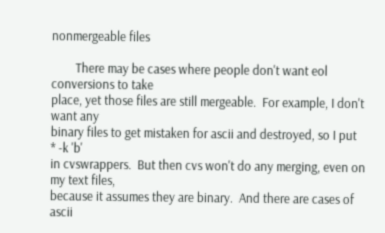nonmergeable files

        There may be cases where people don't want eol conversions to take
place, yet those files are still mergeable.  For example, I don't want any
binary files to get mistaken for ascii and destroyed, so I put
* -k 'b'
in cvswrappers.  But then cvs won't do any merging, even on my text files,
because it assumes they are binary.  And there are cases of ascii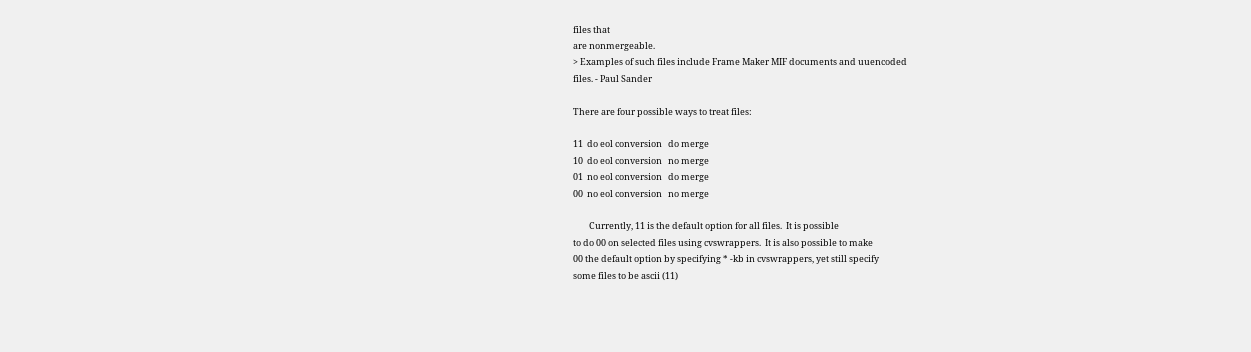files that
are nonmergeable.
> Examples of such files include Frame Maker MIF documents and uuencoded
files. - Paul Sander

There are four possible ways to treat files:

11  do eol conversion   do merge
10  do eol conversion   no merge
01  no eol conversion   do merge
00  no eol conversion   no merge

        Currently, 11 is the default option for all files.  It is possible
to do 00 on selected files using cvswrappers.  It is also possible to make
00 the default option by specifying * -kb in cvswrappers, yet still specify
some files to be ascii (11)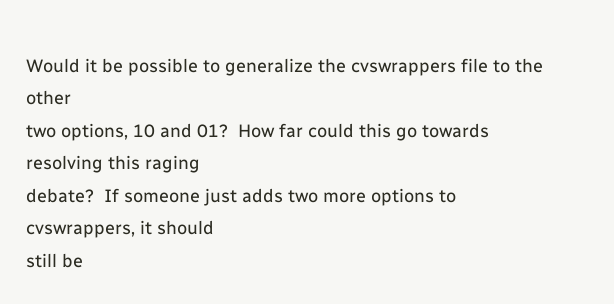Would it be possible to generalize the cvswrappers file to the other
two options, 10 and 01?  How far could this go towards resolving this raging
debate?  If someone just adds two more options to cvswrappers, it should
still be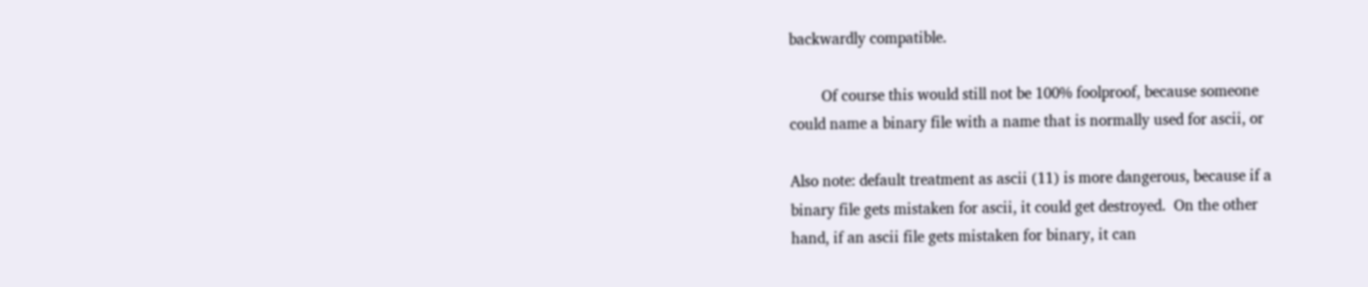backwardly compatible.

        Of course this would still not be 100% foolproof, because someone
could name a binary file with a name that is normally used for ascii, or

Also note: default treatment as ascii (11) is more dangerous, because if a
binary file gets mistaken for ascii, it could get destroyed.  On the other
hand, if an ascii file gets mistaken for binary, it can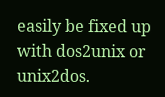easily be fixed up
with dos2unix or unix2dos.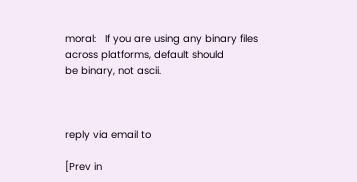moral:   If you are using any binary files across platforms, default should
be binary, not ascii.



reply via email to

[Prev in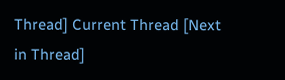Thread] Current Thread [Next in Thread]